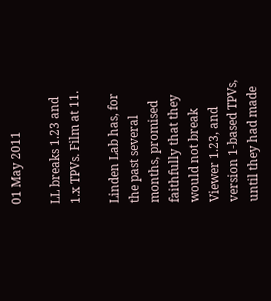01 May 2011

LL breaks 1.23 and 1.x TPVs. Film at 11.

Linden Lab has, for the past several months, promised faithfully that they would not break Viewer 1.23, and version 1-based TPVs, until they had made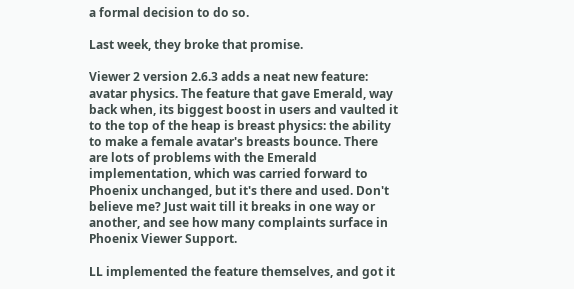a formal decision to do so.

Last week, they broke that promise.

Viewer 2 version 2.6.3 adds a neat new feature: avatar physics. The feature that gave Emerald, way back when, its biggest boost in users and vaulted it to the top of the heap is breast physics: the ability to make a female avatar's breasts bounce. There are lots of problems with the Emerald implementation, which was carried forward to Phoenix unchanged, but it's there and used. Don't believe me? Just wait till it breaks in one way or another, and see how many complaints surface in Phoenix Viewer Support.

LL implemented the feature themselves, and got it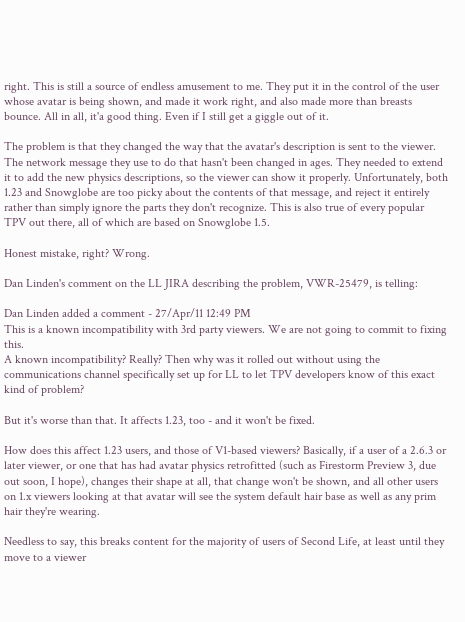right. This is still a source of endless amusement to me. They put it in the control of the user whose avatar is being shown, and made it work right, and also made more than breasts bounce. All in all, it'a good thing. Even if I still get a giggle out of it.

The problem is that they changed the way that the avatar's description is sent to the viewer. The network message they use to do that hasn't been changed in ages. They needed to extend it to add the new physics descriptions, so the viewer can show it properly. Unfortunately, both 1.23 and Snowglobe are too picky about the contents of that message, and reject it entirely rather than simply ignore the parts they don't recognize. This is also true of every popular TPV out there, all of which are based on Snowglobe 1.5.

Honest mistake, right? Wrong.

Dan Linden's comment on the LL JIRA describing the problem, VWR-25479, is telling:

Dan Linden added a comment - 27/Apr/11 12:49 PM
This is a known incompatibility with 3rd party viewers. We are not going to commit to fixing this.
A known incompatibility? Really? Then why was it rolled out without using the communications channel specifically set up for LL to let TPV developers know of this exact kind of problem?

But it's worse than that. It affects 1.23, too - and it won't be fixed.

How does this affect 1.23 users, and those of V1-based viewers? Basically, if a user of a 2.6.3 or later viewer, or one that has had avatar physics retrofitted (such as Firestorm Preview 3, due out soon, I hope), changes their shape at all, that change won't be shown, and all other users on 1.x viewers looking at that avatar will see the system default hair base as well as any prim hair they're wearing.

Needless to say, this breaks content for the majority of users of Second Life, at least until they move to a viewer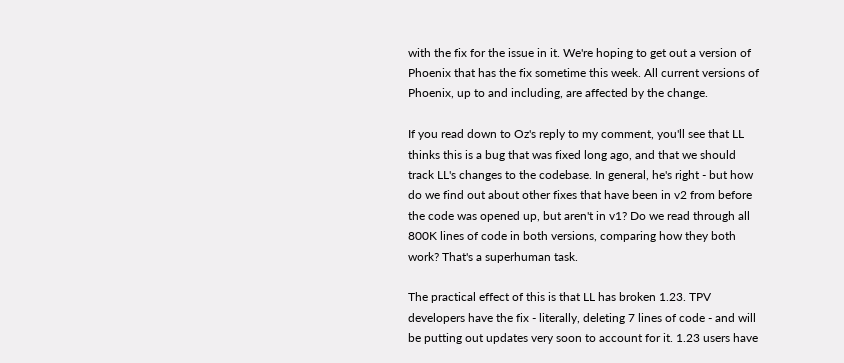with the fix for the issue in it. We're hoping to get out a version of Phoenix that has the fix sometime this week. All current versions of Phoenix, up to and including, are affected by the change.

If you read down to Oz's reply to my comment, you'll see that LL thinks this is a bug that was fixed long ago, and that we should track LL's changes to the codebase. In general, he's right - but how do we find out about other fixes that have been in v2 from before the code was opened up, but aren't in v1? Do we read through all 800K lines of code in both versions, comparing how they both work? That's a superhuman task.

The practical effect of this is that LL has broken 1.23. TPV developers have the fix - literally, deleting 7 lines of code - and will be putting out updates very soon to account for it. 1.23 users have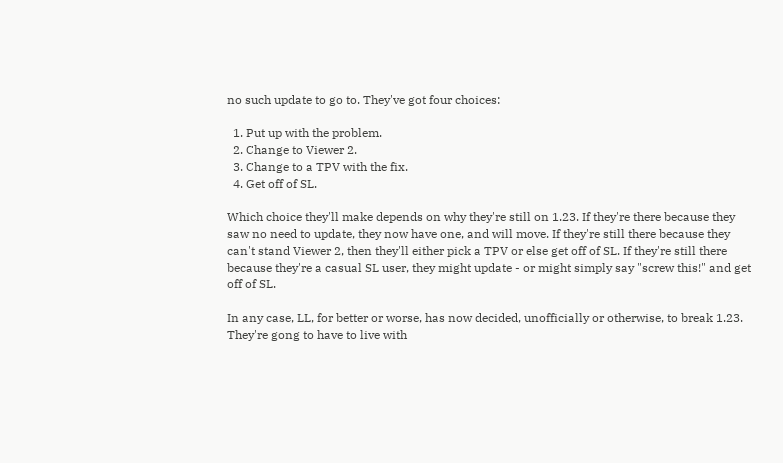no such update to go to. They've got four choices:

  1. Put up with the problem.
  2. Change to Viewer 2.
  3. Change to a TPV with the fix.
  4. Get off of SL.

Which choice they'll make depends on why they're still on 1.23. If they're there because they saw no need to update, they now have one, and will move. If they're still there because they can't stand Viewer 2, then they'll either pick a TPV or else get off of SL. If they're still there because they're a casual SL user, they might update - or might simply say "screw this!" and get off of SL.

In any case, LL, for better or worse, has now decided, unofficially or otherwise, to break 1.23. They're gong to have to live with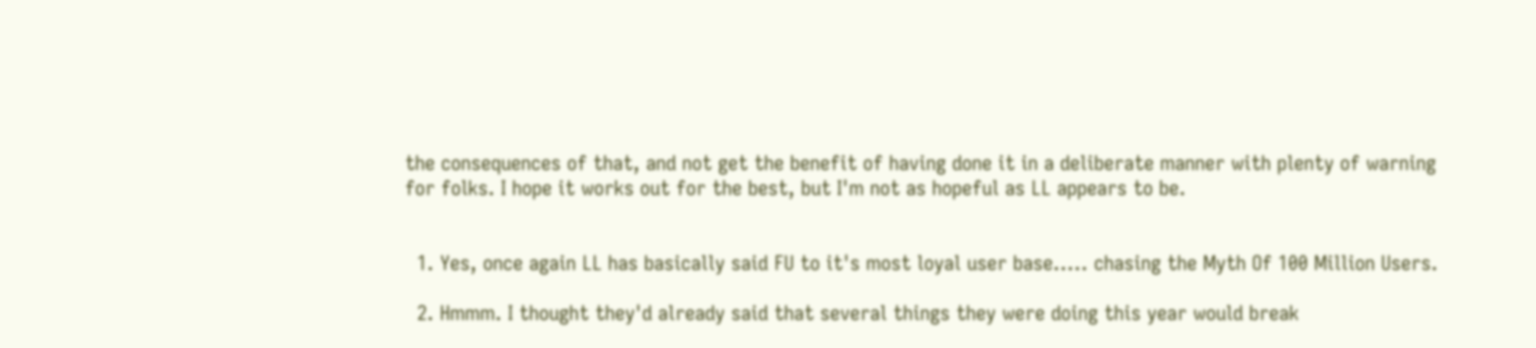the consequences of that, and not get the benefit of having done it in a deliberate manner with plenty of warning for folks. I hope it works out for the best, but I'm not as hopeful as LL appears to be.


  1. Yes, once again LL has basically said FU to it's most loyal user base..... chasing the Myth Of 100 Million Users.

  2. Hmmm. I thought they'd already said that several things they were doing this year would break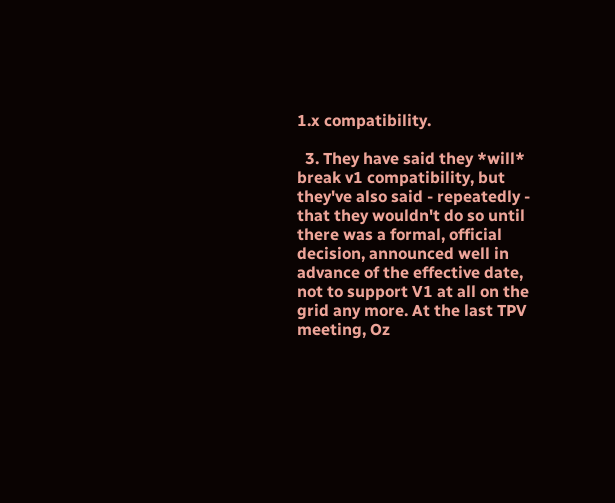1.x compatibility.

  3. They have said they *will* break v1 compatibility, but they've also said - repeatedly - that they wouldn't do so until there was a formal, official decision, announced well in advance of the effective date, not to support V1 at all on the grid any more. At the last TPV meeting, Oz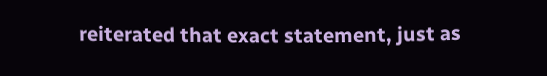reiterated that exact statement, just as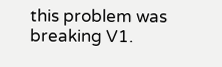this problem was breaking V1.